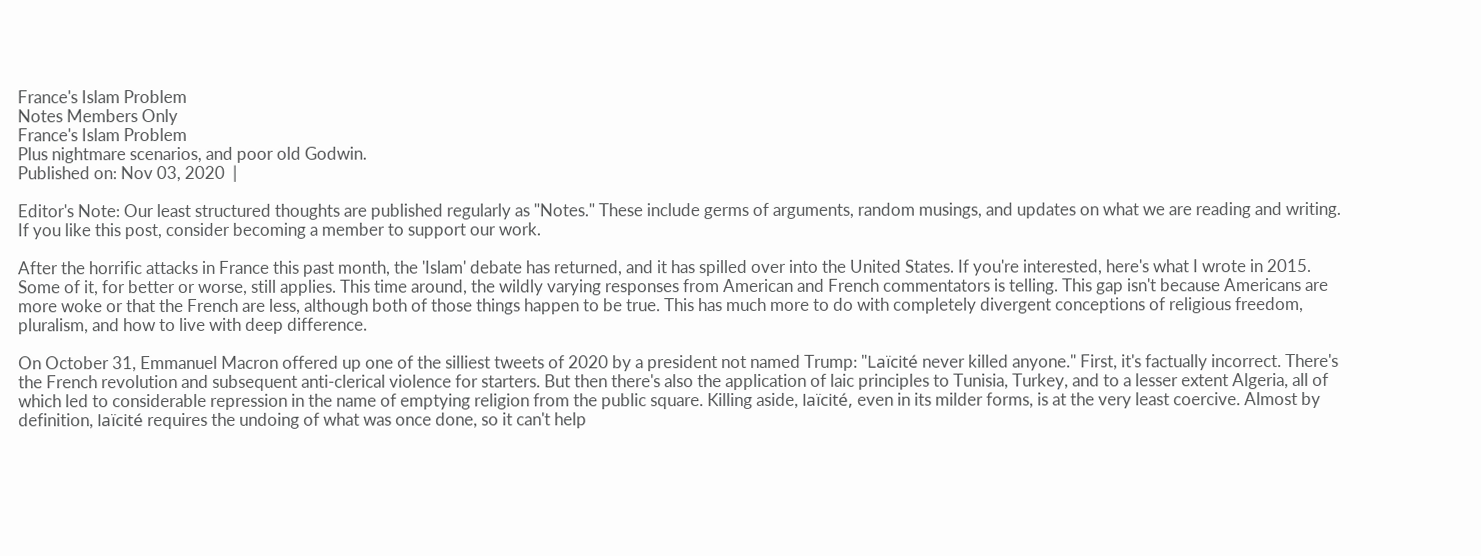France's Islam Problem
Notes Members Only
France's Islam Problem
Plus nightmare scenarios, and poor old Godwin.
Published on: Nov 03, 2020  |

Editor's Note: Our least structured thoughts are published regularly as "Notes." These include germs of arguments, random musings, and updates on what we are reading and writing. If you like this post, consider becoming a member to support our work.

After the horrific attacks in France this past month, the 'Islam' debate has returned, and it has spilled over into the United States. If you're interested, here's what I wrote in 2015. Some of it, for better or worse, still applies. This time around, the wildly varying responses from American and French commentators is telling. This gap isn't because Americans are more woke or that the French are less, although both of those things happen to be true. This has much more to do with completely divergent conceptions of religious freedom, pluralism, and how to live with deep difference.

On October 31, Emmanuel Macron offered up one of the silliest tweets of 2020 by a president not named Trump: "Laïcité never killed anyone." First, it's factually incorrect. There's the French revolution and subsequent anti-clerical violence for starters. But then there's also the application of laic principles to Tunisia, Turkey, and to a lesser extent Algeria, all of which led to considerable repression in the name of emptying religion from the public square. Killing aside, laïcité, even in its milder forms, is at the very least coercive. Almost by definition, laïcité requires the undoing of what was once done, so it can't help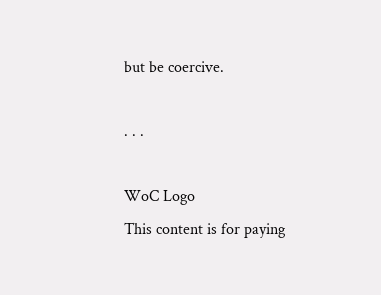but be coercive.

. . .

WoC Logo
This content is for paying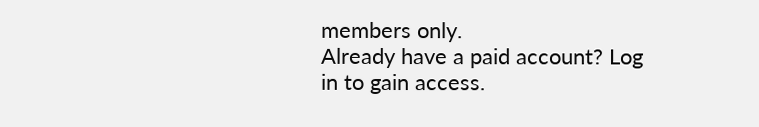members only.
Already have a paid account? Log in to gain access.